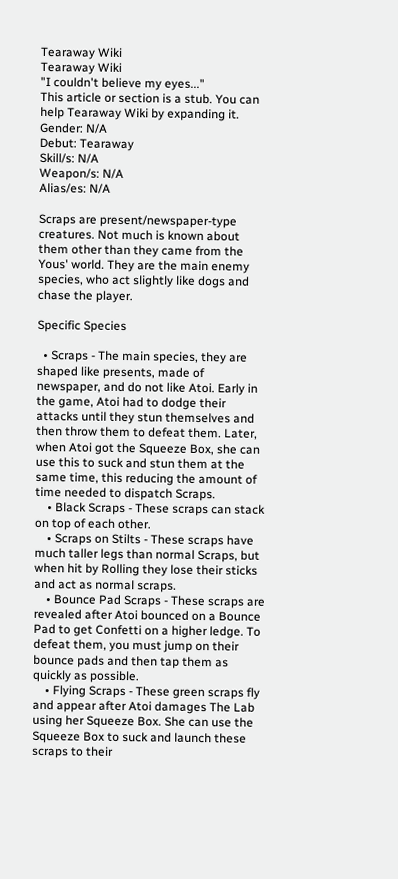Tearaway Wiki
Tearaway Wiki
"I couldn't believe my eyes..."
This article or section is a stub. You can help Tearaway Wiki by expanding it.
Gender: N/A
Debut: Tearaway
Skill/s: N/A
Weapon/s: N/A
Alias/es: N/A

Scraps are present/newspaper-type creatures. Not much is known about them other than they came from the Yous' world. They are the main enemy species, who act slightly like dogs and chase the player.

Specific Species

  • Scraps - The main species, they are shaped like presents, made of newspaper, and do not like Atoi. Early in the game, Atoi had to dodge their attacks until they stun themselves and then throw them to defeat them. Later, when Atoi got the Squeeze Box, she can use this to suck and stun them at the same time, this reducing the amount of time needed to dispatch Scraps.
    • Black Scraps - These scraps can stack on top of each other.
    • Scraps on Stilts - These scraps have much taller legs than normal Scraps, but when hit by Rolling they lose their sticks and act as normal scraps.
    • Bounce Pad Scraps - These scraps are revealed after Atoi bounced on a Bounce Pad to get Confetti on a higher ledge. To defeat them, you must jump on their bounce pads and then tap them as quickly as possible.
    • Flying Scraps - These green scraps fly and appear after Atoi damages The Lab using her Squeeze Box. She can use the Squeeze Box to suck and launch these scraps to their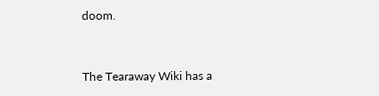doom.


The Tearaway Wiki has a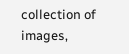collection of images,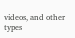videos, and other types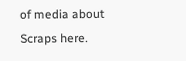of media about Scraps here.